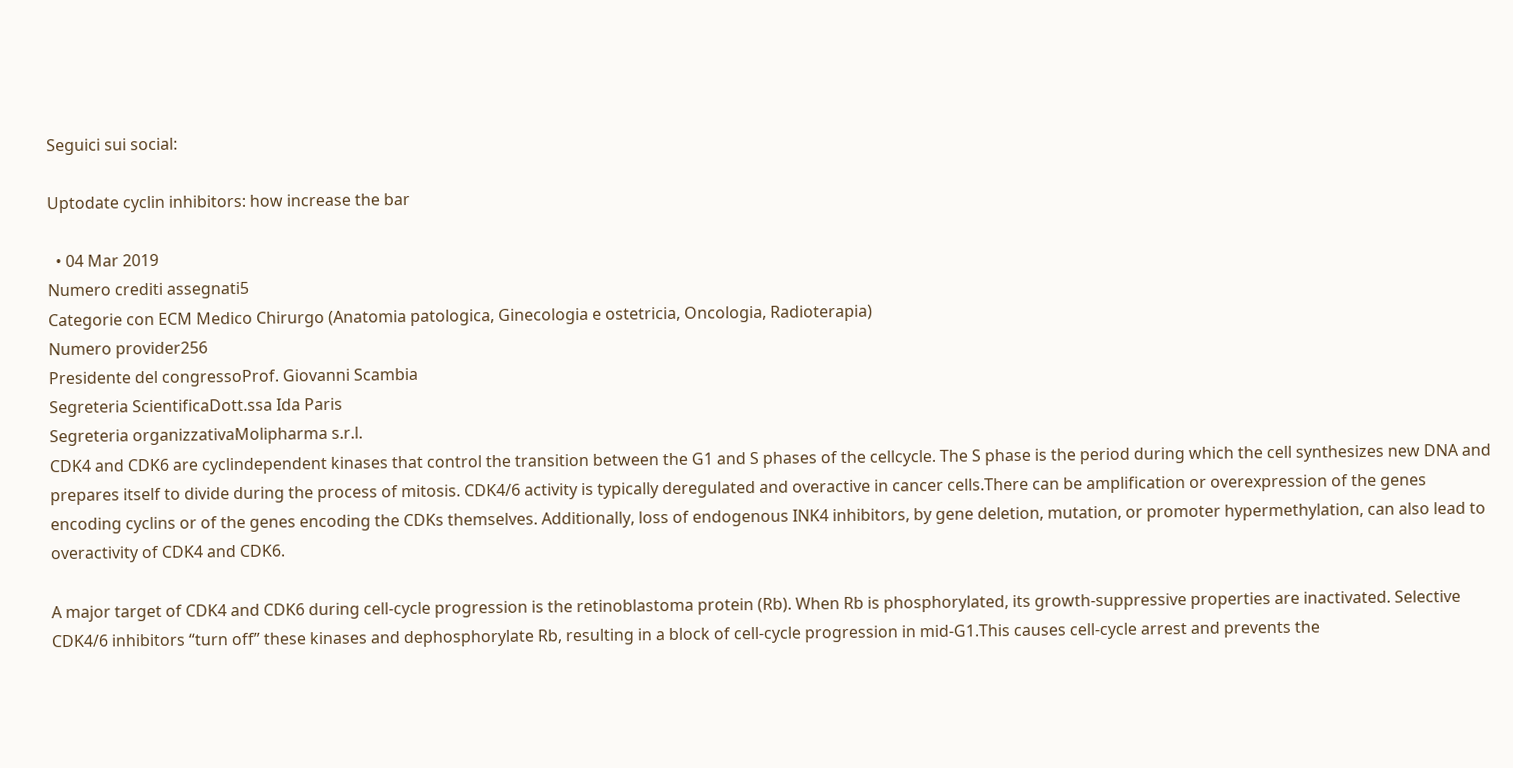Seguici sui social:

Uptodate cyclin inhibitors: how increase the bar

  • 04 Mar 2019
Numero crediti assegnati5
Categorie con ECM Medico Chirurgo (Anatomia patologica, Ginecologia e ostetricia, Oncologia, Radioterapia)
Numero provider256
Presidente del congressoProf. Giovanni Scambia
Segreteria ScientificaDott.ssa Ida Paris
Segreteria organizzativaMolipharma s.r.l.
CDK4 and CDK6 are cyclindependent kinases that control the transition between the G1 and S phases of the cellcycle. The S phase is the period during which the cell synthesizes new DNA and prepares itself to divide during the process of mitosis. CDK4/6 activity is typically deregulated and overactive in cancer cells.There can be amplification or overexpression of the genes encoding cyclins or of the genes encoding the CDKs themselves. Additionally, loss of endogenous INK4 inhibitors, by gene deletion, mutation, or promoter hypermethylation, can also lead to overactivity of CDK4 and CDK6.

A major target of CDK4 and CDK6 during cell-cycle progression is the retinoblastoma protein (Rb). When Rb is phosphorylated, its growth-suppressive properties are inactivated. Selective CDK4/6 inhibitors “turn off” these kinases and dephosphorylate Rb, resulting in a block of cell-cycle progression in mid-G1.This causes cell-cycle arrest and prevents the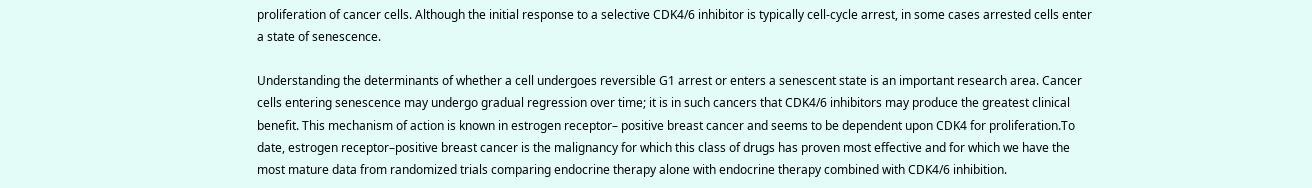proliferation of cancer cells. Although the initial response to a selective CDK4/6 inhibitor is typically cell-cycle arrest, in some cases arrested cells enter a state of senescence.

Understanding the determinants of whether a cell undergoes reversible G1 arrest or enters a senescent state is an important research area. Cancer cells entering senescence may undergo gradual regression over time; it is in such cancers that CDK4/6 inhibitors may produce the greatest clinical benefit. This mechanism of action is known in estrogen receptor– positive breast cancer and seems to be dependent upon CDK4 for proliferation.To date, estrogen receptor–positive breast cancer is the malignancy for which this class of drugs has proven most effective and for which we have the most mature data from randomized trials comparing endocrine therapy alone with endocrine therapy combined with CDK4/6 inhibition.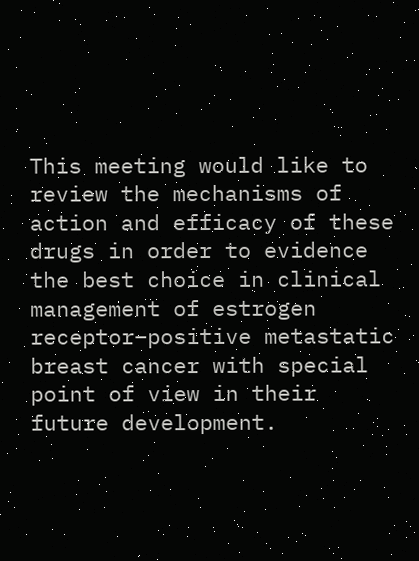This meeting would like to review the mechanisms of action and efficacy of these drugs in order to evidence the best choice in clinical management of estrogen receptor–positive metastatic breast cancer with special point of view in their future development.